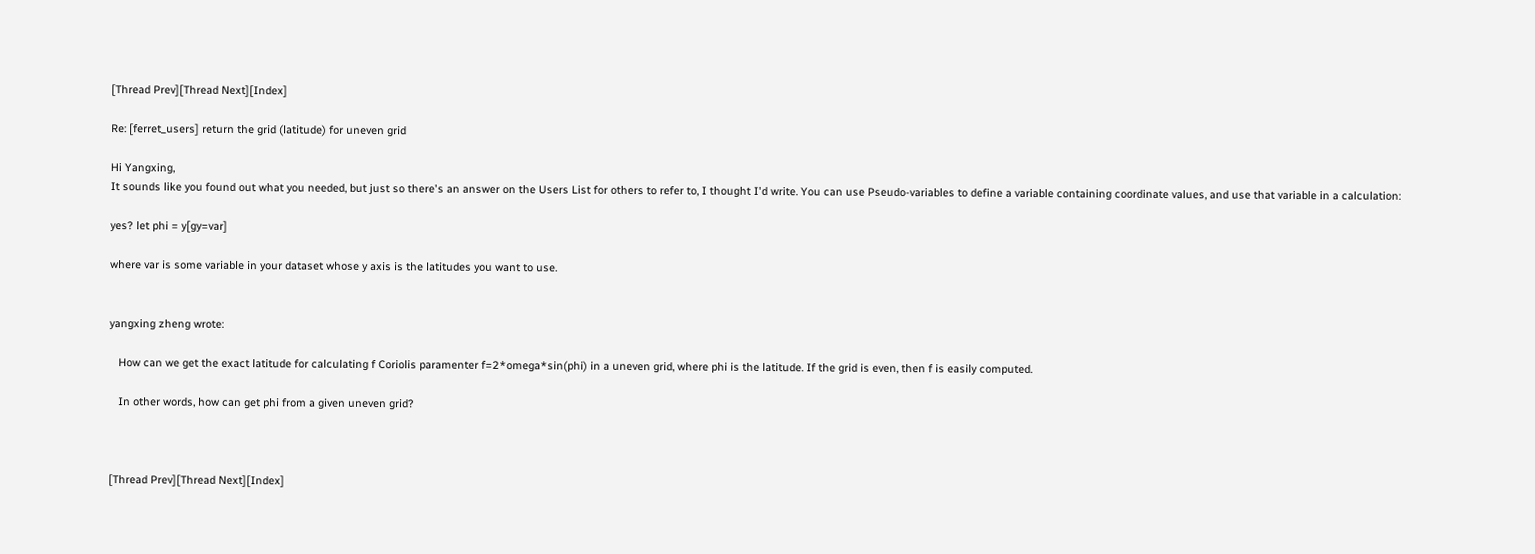[Thread Prev][Thread Next][Index]

Re: [ferret_users] return the grid (latitude) for uneven grid

Hi Yangxing,
It sounds like you found out what you needed, but just so there's an answer on the Users List for others to refer to, I thought I'd write. You can use Pseudo-variables to define a variable containing coordinate values, and use that variable in a calculation:

yes? let phi = y[gy=var]

where var is some variable in your dataset whose y axis is the latitudes you want to use.


yangxing zheng wrote:

   How can we get the exact latitude for calculating f Coriolis paramenter f=2*omega*sin(phi) in a uneven grid, where phi is the latitude. If the grid is even, then f is easily computed.

   In other words, how can get phi from a given uneven grid?



[Thread Prev][Thread Next][Index]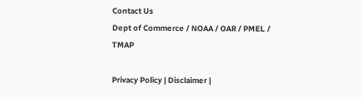Contact Us
Dept of Commerce / NOAA / OAR / PMEL / TMAP

Privacy Policy | Disclaimer |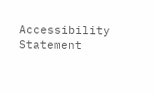Accessibility Statement